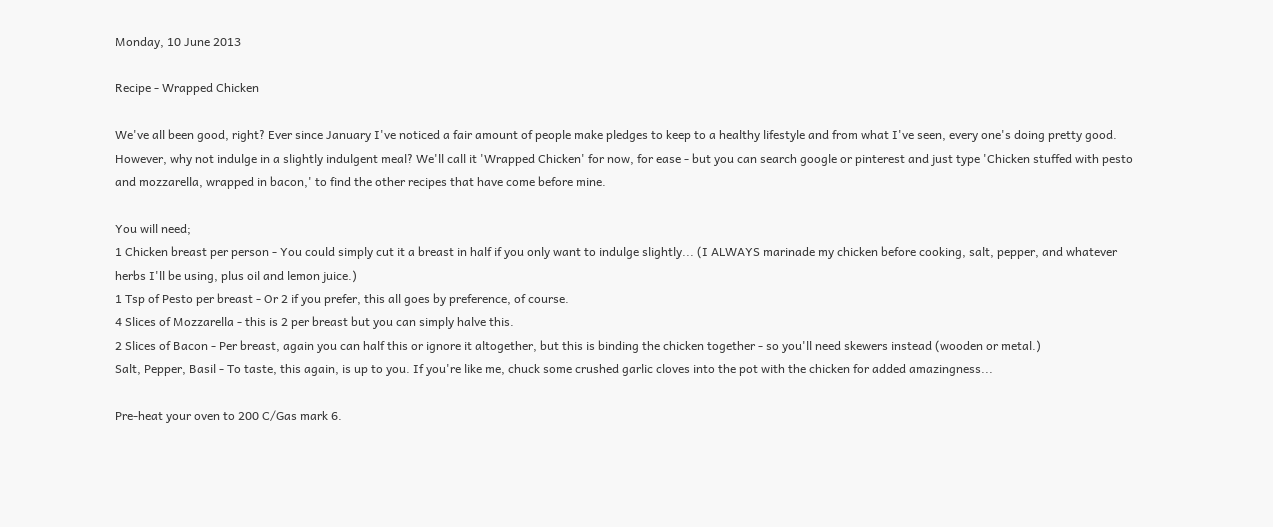Monday, 10 June 2013

Recipe - Wrapped Chicken

We've all been good, right? Ever since January I've noticed a fair amount of people make pledges to keep to a healthy lifestyle and from what I've seen, every one's doing pretty good. However, why not indulge in a slightly indulgent meal? We'll call it 'Wrapped Chicken' for now, for ease - but you can search google or pinterest and just type 'Chicken stuffed with pesto and mozzarella, wrapped in bacon,' to find the other recipes that have come before mine.

You will need;
1 Chicken breast per person - You could simply cut it a breast in half if you only want to indulge slightly... (I ALWAYS marinade my chicken before cooking, salt, pepper, and whatever herbs I'll be using, plus oil and lemon juice.)
1 Tsp of Pesto per breast - Or 2 if you prefer, this all goes by preference, of course.
4 Slices of Mozzarella - this is 2 per breast but you can simply halve this.
2 Slices of Bacon - Per breast, again you can half this or ignore it altogether, but this is binding the chicken together - so you'll need skewers instead (wooden or metal.)
Salt, Pepper, Basil - To taste, this again, is up to you. If you're like me, chuck some crushed garlic cloves into the pot with the chicken for added amazingness...

Pre-heat your oven to 200 C/Gas mark 6.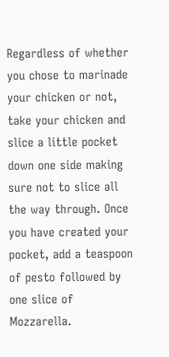Regardless of whether you chose to marinade your chicken or not, take your chicken and slice a little pocket down one side making sure not to slice all the way through. Once you have created your pocket, add a teaspoon of pesto followed by one slice of Mozzarella.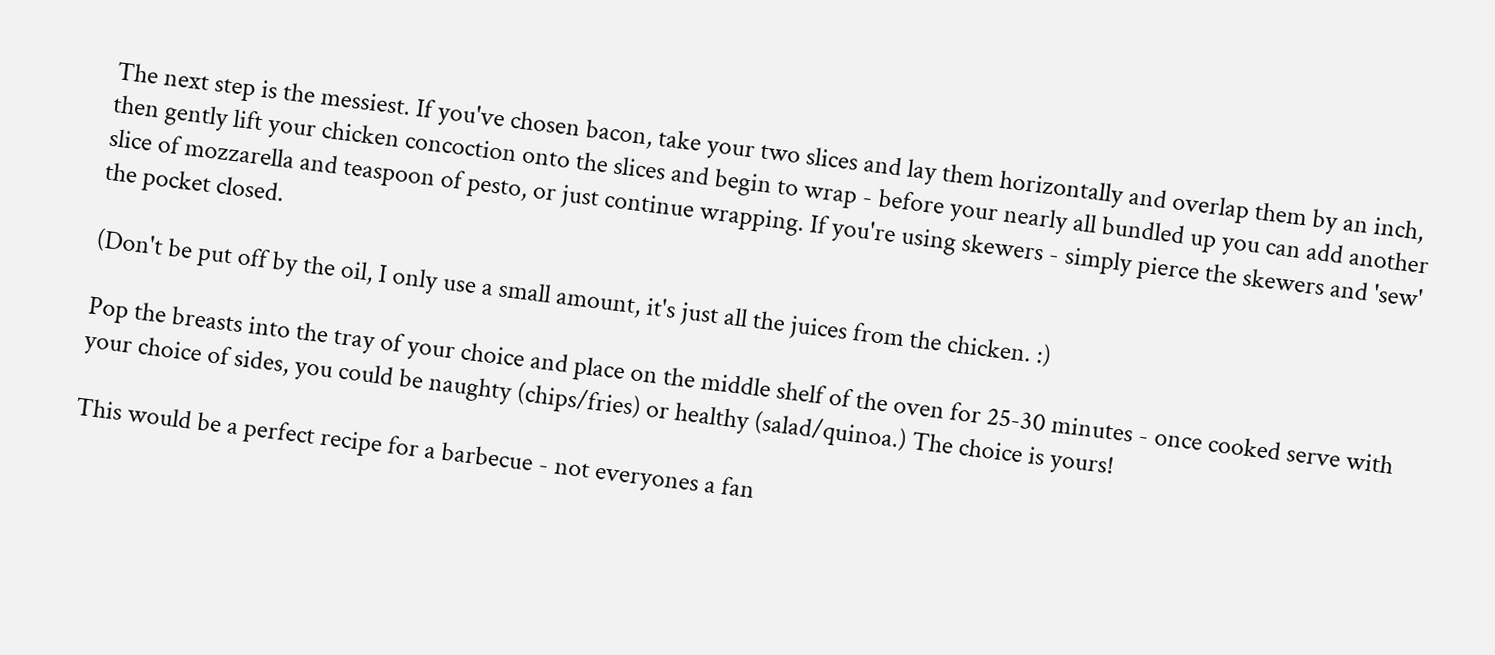The next step is the messiest. If you've chosen bacon, take your two slices and lay them horizontally and overlap them by an inch, then gently lift your chicken concoction onto the slices and begin to wrap - before your nearly all bundled up you can add another slice of mozzarella and teaspoon of pesto, or just continue wrapping. If you're using skewers - simply pierce the skewers and 'sew' the pocket closed.

(Don't be put off by the oil, I only use a small amount, it's just all the juices from the chicken. :)

Pop the breasts into the tray of your choice and place on the middle shelf of the oven for 25-30 minutes - once cooked serve with your choice of sides, you could be naughty (chips/fries) or healthy (salad/quinoa.) The choice is yours!

This would be a perfect recipe for a barbecue - not everyones a fan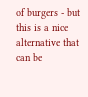of burgers - but this is a nice alternative that can be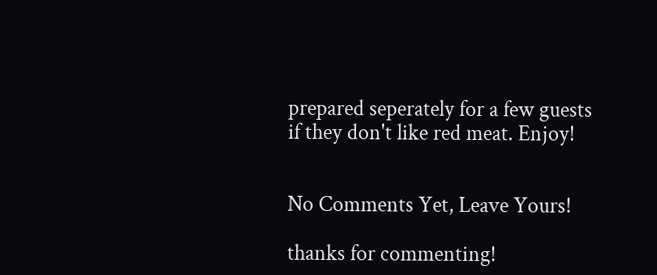prepared seperately for a few guests if they don't like red meat. Enjoy!


No Comments Yet, Leave Yours!

thanks for commenting!